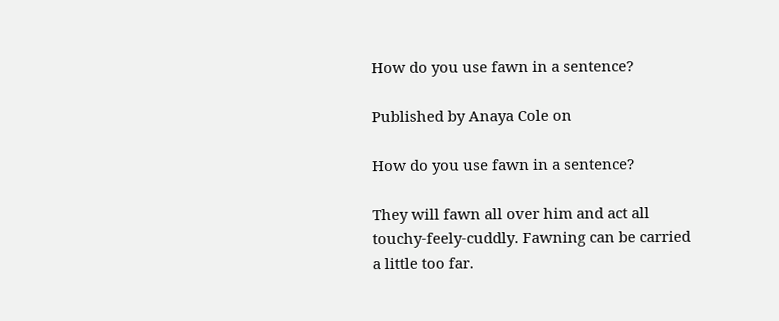How do you use fawn in a sentence?

Published by Anaya Cole on

How do you use fawn in a sentence?

They will fawn all over him and act all touchy-feely-cuddly. Fawning can be carried a little too far.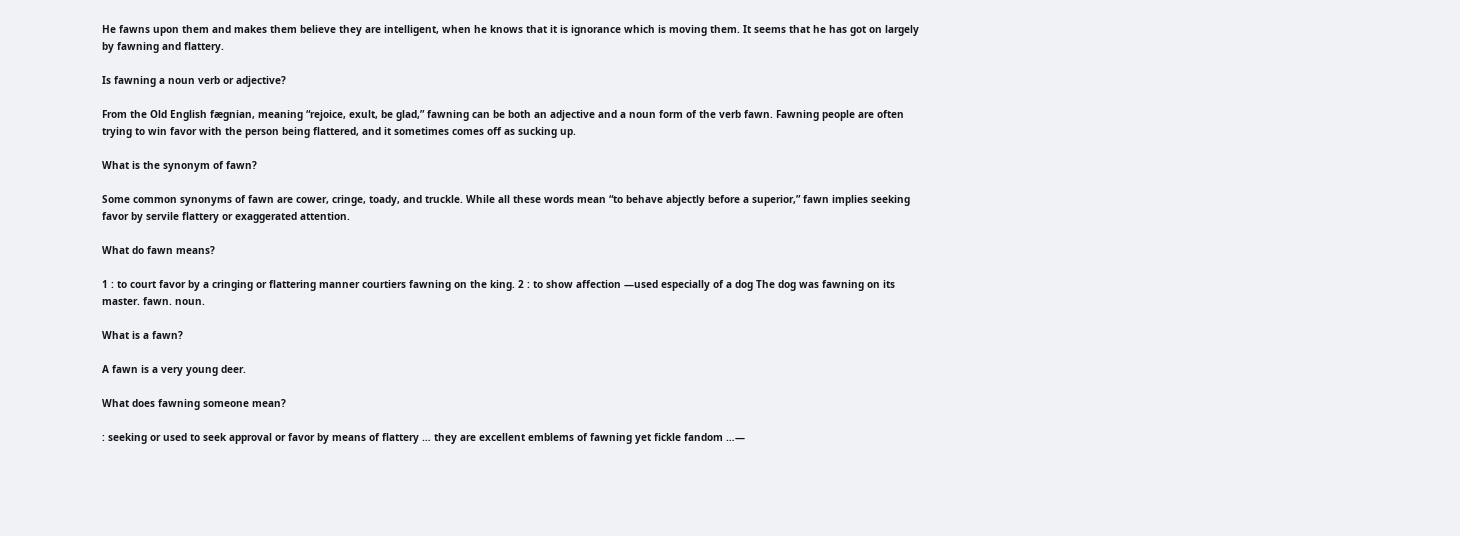He fawns upon them and makes them believe they are intelligent, when he knows that it is ignorance which is moving them. It seems that he has got on largely by fawning and flattery.

Is fawning a noun verb or adjective?

From the Old English fægnian, meaning “rejoice, exult, be glad,” fawning can be both an adjective and a noun form of the verb fawn. Fawning people are often trying to win favor with the person being flattered, and it sometimes comes off as sucking up.

What is the synonym of fawn?

Some common synonyms of fawn are cower, cringe, toady, and truckle. While all these words mean “to behave abjectly before a superior,” fawn implies seeking favor by servile flattery or exaggerated attention.

What do fawn means?

1 : to court favor by a cringing or flattering manner courtiers fawning on the king. 2 : to show affection —used especially of a dog The dog was fawning on its master. fawn. noun.

What is a fawn?

A fawn is a very young deer.

What does fawning someone mean?

: seeking or used to seek approval or favor by means of flattery … they are excellent emblems of fawning yet fickle fandom …—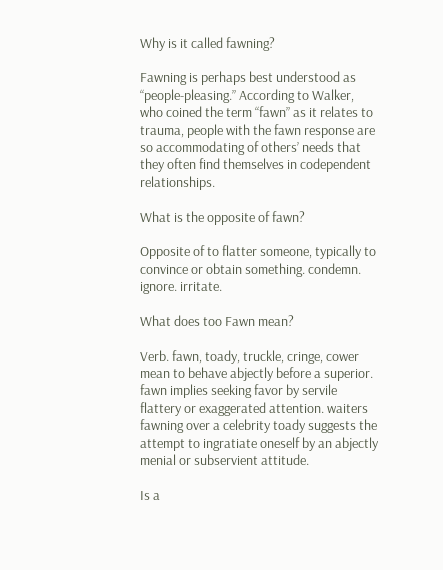Why is it called fawning?

Fawning is perhaps best understood as “people-pleasing.” According to Walker, who coined the term “fawn” as it relates to trauma, people with the fawn response are so accommodating of others’ needs that they often find themselves in codependent relationships.

What is the opposite of fawn?

Opposite of to flatter someone, typically to convince or obtain something. condemn. ignore. irritate.

What does too Fawn mean?

Verb. fawn, toady, truckle, cringe, cower mean to behave abjectly before a superior. fawn implies seeking favor by servile flattery or exaggerated attention. waiters fawning over a celebrity toady suggests the attempt to ingratiate oneself by an abjectly menial or subservient attitude.

Is a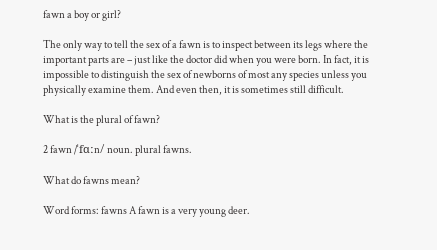fawn a boy or girl?

The only way to tell the sex of a fawn is to inspect between its legs where the important parts are – just like the doctor did when you were born. In fact, it is impossible to distinguish the sex of newborns of most any species unless you physically examine them. And even then, it is sometimes still difficult.

What is the plural of fawn?

2 fawn /ˈfɑːn/ noun. plural fawns.

What do fawns mean?

Word forms: fawns A fawn is a very young deer.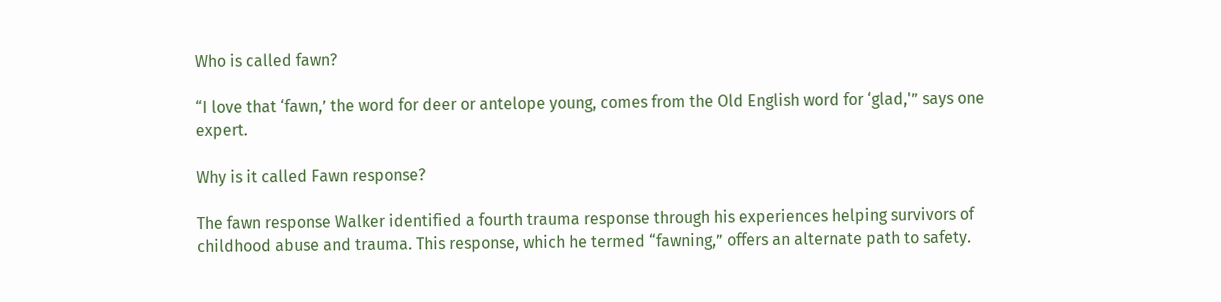Who is called fawn?

“I love that ‘fawn,’ the word for deer or antelope young, comes from the Old English word for ‘glad,'” says one expert.

Why is it called Fawn response?

The fawn response Walker identified a fourth trauma response through his experiences helping survivors of childhood abuse and trauma. This response, which he termed “fawning,” offers an alternate path to safety.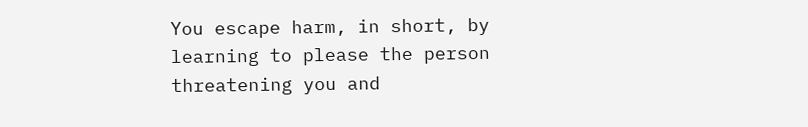You escape harm, in short, by learning to please the person threatening you and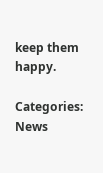keep them happy.

Categories: News